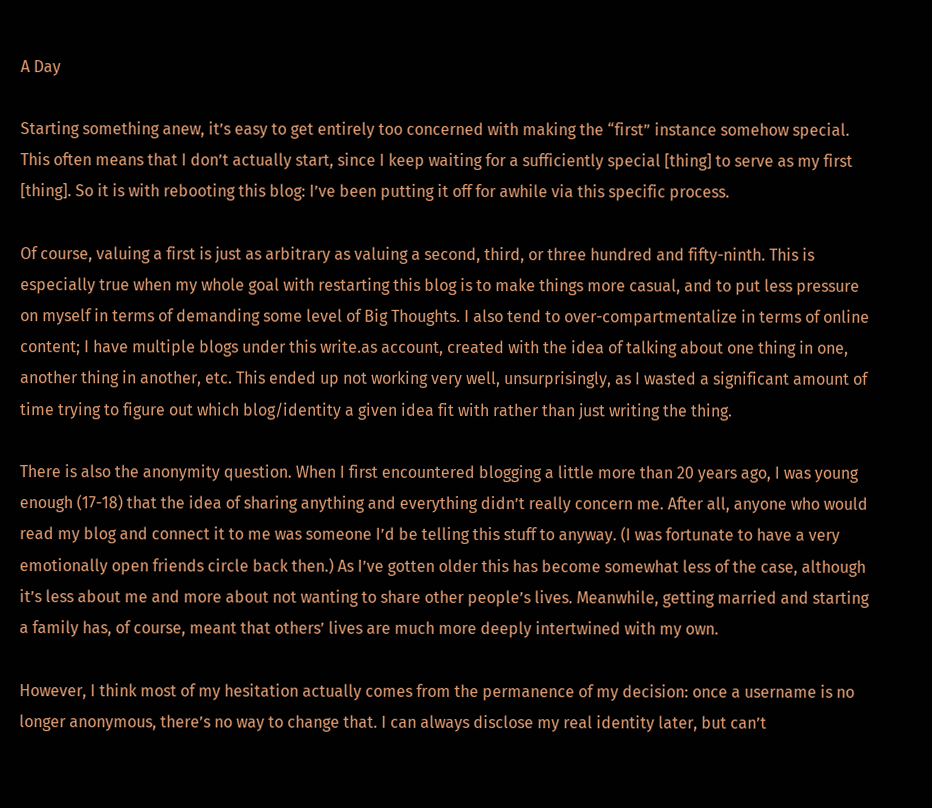A Day

Starting something anew, it’s easy to get entirely too concerned with making the “first” instance somehow special. This often means that I don’t actually start, since I keep waiting for a sufficiently special [thing] to serve as my first [thing]. So it is with rebooting this blog: I’ve been putting it off for awhile via this specific process.

Of course, valuing a first is just as arbitrary as valuing a second, third, or three hundred and fifty-ninth. This is especially true when my whole goal with restarting this blog is to make things more casual, and to put less pressure on myself in terms of demanding some level of Big Thoughts. I also tend to over-compartmentalize in terms of online content; I have multiple blogs under this write.as account, created with the idea of talking about one thing in one, another thing in another, etc. This ended up not working very well, unsurprisingly, as I wasted a significant amount of time trying to figure out which blog/identity a given idea fit with rather than just writing the thing.

There is also the anonymity question. When I first encountered blogging a little more than 20 years ago, I was young enough (17-18) that the idea of sharing anything and everything didn’t really concern me. After all, anyone who would read my blog and connect it to me was someone I’d be telling this stuff to anyway. (I was fortunate to have a very emotionally open friends circle back then.) As I’ve gotten older this has become somewhat less of the case, although it’s less about me and more about not wanting to share other people’s lives. Meanwhile, getting married and starting a family has, of course, meant that others’ lives are much more deeply intertwined with my own.

However, I think most of my hesitation actually comes from the permanence of my decision: once a username is no longer anonymous, there’s no way to change that. I can always disclose my real identity later, but can’t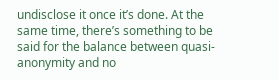undisclose it once it’s done. At the same time, there’s something to be said for the balance between quasi-anonymity and no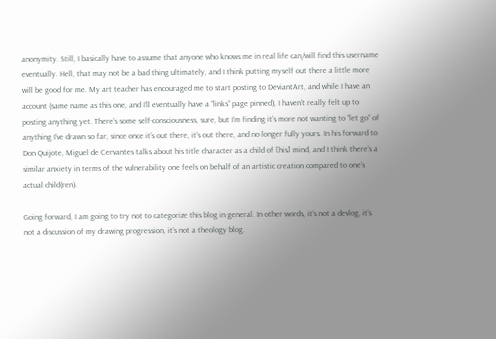anonymity. Still, I basically have to assume that anyone who knows me in real life can/will find this username eventually. Hell, that may not be a bad thing ultimately, and I think putting myself out there a little more will be good for me. My art teacher has encouraged me to start posting to DeviantArt, and while I have an account (same name as this one, and I’ll eventually have a “links” page pinned), I haven’t really felt up to posting anything yet. There’s some self-consciousness, sure, but I’m finding it’s more not wanting to “let go” of anything I’ve drawn so far, since once it’s out there, it’s out there, and no longer fully yours. In his forward to Don Quijote, Miguel de Cervantes talks about his title character as a child of [his] mind, and I think there’s a similar anxiety in terms of the vulnerability one feels on behalf of an artistic creation compared to one’s actual child(ren).

Going forward, I am going to try not to categorize this blog in general. In other words, it’s not a devlog, it’s not a discussion of my drawing progression, it’s not a theology blog.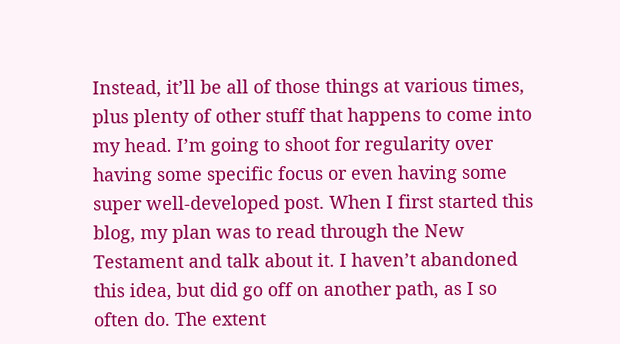Instead, it’ll be all of those things at various times, plus plenty of other stuff that happens to come into my head. I’m going to shoot for regularity over having some specific focus or even having some super well-developed post. When I first started this blog, my plan was to read through the New Testament and talk about it. I haven’t abandoned this idea, but did go off on another path, as I so often do. The extent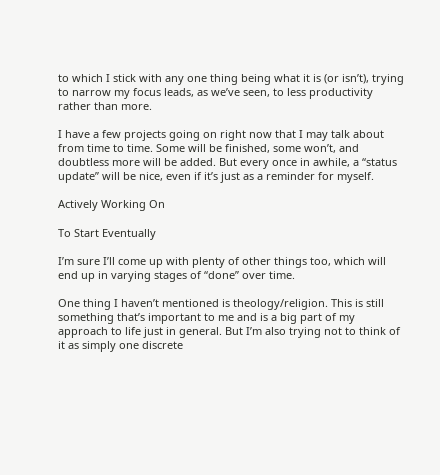to which I stick with any one thing being what it is (or isn’t), trying to narrow my focus leads, as we’ve seen, to less productivity rather than more.

I have a few projects going on right now that I may talk about from time to time. Some will be finished, some won’t, and doubtless more will be added. But every once in awhile, a “status update” will be nice, even if it’s just as a reminder for myself.

Actively Working On

To Start Eventually

I’m sure I’ll come up with plenty of other things too, which will end up in varying stages of “done” over time.

One thing I haven’t mentioned is theology/religion. This is still something that’s important to me and is a big part of my approach to life just in general. But I’m also trying not to think of it as simply one discrete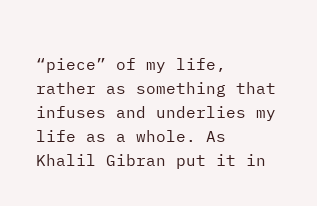“piece” of my life, rather as something that infuses and underlies my life as a whole. As Khalil Gibran put it in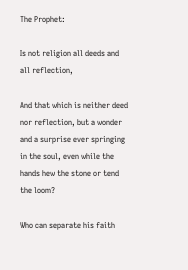The Prophet:

Is not religion all deeds and all reflection,

And that which is neither deed nor reflection, but a wonder and a surprise ever springing in the soul, even while the hands hew the stone or tend the loom?

Who can separate his faith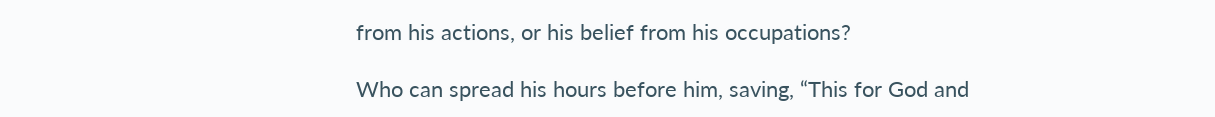from his actions, or his belief from his occupations?

Who can spread his hours before him, saving, “This for God and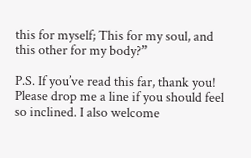this for myself; This for my soul, and this other for my body?”

P.S. If you’ve read this far, thank you! Please drop me a line if you should feel so inclined. I also welcome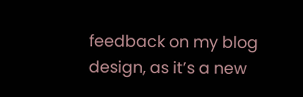feedback on my blog design, as it’s a new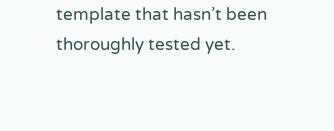template that hasn’t been thoroughly tested yet.